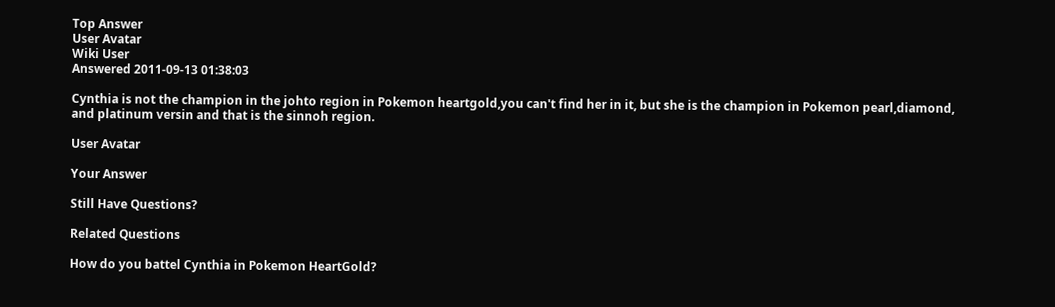Top Answer
User Avatar
Wiki User
Answered 2011-09-13 01:38:03

Cynthia is not the champion in the johto region in Pokemon heartgold,you can't find her in it, but she is the champion in Pokemon pearl,diamond, and platinum versin and that is the sinnoh region.

User Avatar

Your Answer

Still Have Questions?

Related Questions

How do you battel Cynthia in Pokemon HeartGold?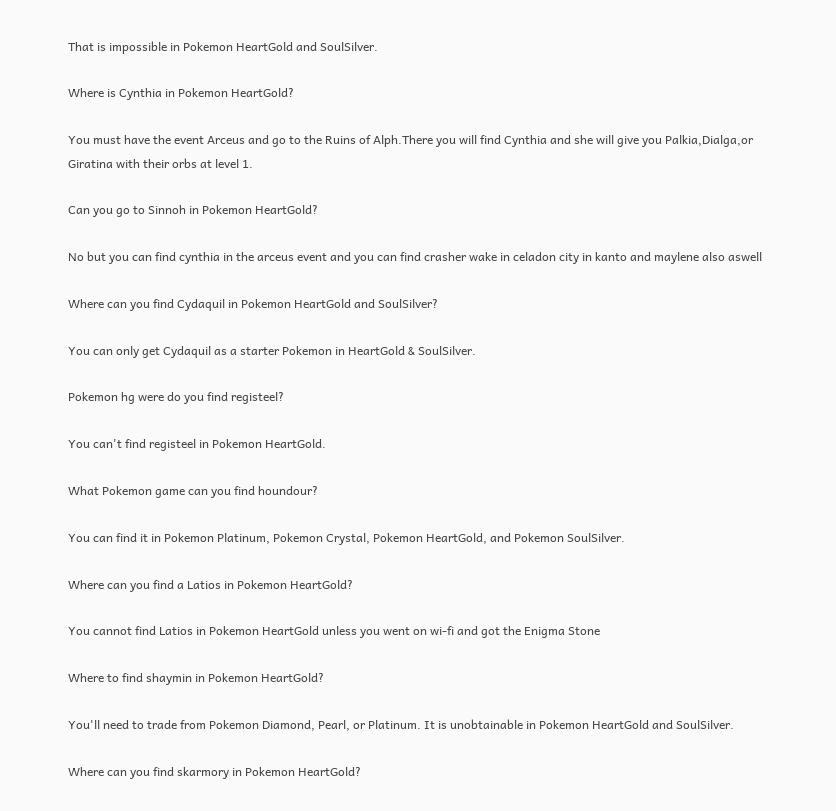That is impossible in Pokemon HeartGold and SoulSilver.

Where is Cynthia in Pokemon HeartGold?

You must have the event Arceus and go to the Ruins of Alph.There you will find Cynthia and she will give you Palkia,Dialga,or Giratina with their orbs at level 1.

Can you go to Sinnoh in Pokemon HeartGold?

No but you can find cynthia in the arceus event and you can find crasher wake in celadon city in kanto and maylene also aswell

Where can you find Cydaquil in Pokemon HeartGold and SoulSilver?

You can only get Cydaquil as a starter Pokemon in HeartGold & SoulSilver.

Pokemon hg were do you find registeel?

You can't find registeel in Pokemon HeartGold.

What Pokemon game can you find houndour?

You can find it in Pokemon Platinum, Pokemon Crystal, Pokemon HeartGold, and Pokemon SoulSilver.

Where can you find a Latios in Pokemon HeartGold?

You cannot find Latios in Pokemon HeartGold unless you went on wi-fi and got the Enigma Stone

Where to find shaymin in Pokemon HeartGold?

You'll need to trade from Pokemon Diamond, Pearl, or Platinum. It is unobtainable in Pokemon HeartGold and SoulSilver.

Where can you find skarmory in Pokemon HeartGold?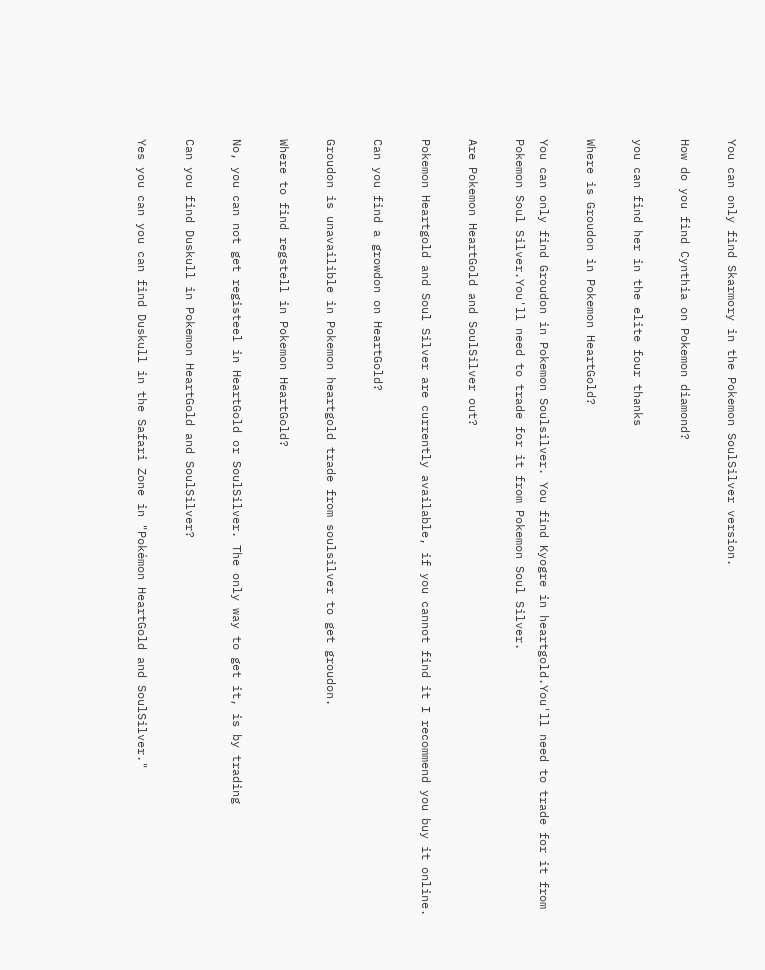You can only find Skarmory in the Pokemon SoulSilver version.

How do you find Cynthia on Pokemon diamond?

you can find her in the elite four thanks

Where is Groudon in Pokemon HeartGold?

You can only find Groudon in Pokemon Soulsilver. You find Kyogre in heartgold.You'll need to trade for it from Pokemon Soul Silver.You'll need to trade for it from Pokemon Soul Silver.

Are Pokemon HeartGold and SoulSilver out?

Pokemon Heartgold and Soul Silver are currently available, if you cannot find it I recommend you buy it online.

Can you find a growdon on HeartGold?

Groudon is unavailible in Pokemon heartgold trade from soulsilver to get groudon.

Where to find regstell in Pokemon HeartGold?

No, you can not get registeel in HeartGold or SoulSilver. The only way to get it, is by trading

Can you find Duskull in Pokemon HeartGold and SoulSilver?

Yes you can you can find Duskull in the Safari Zone in "Pokémon HeartGold and SoulSilver."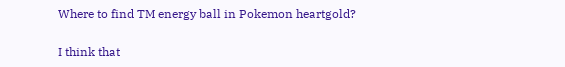Where to find TM energy ball in Pokemon heartgold?

I think that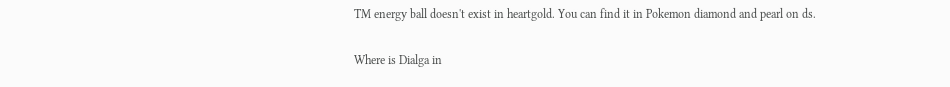TM energy ball doesn't exist in heartgold. You can find it in Pokemon diamond and pearl on ds.

Where is Dialga in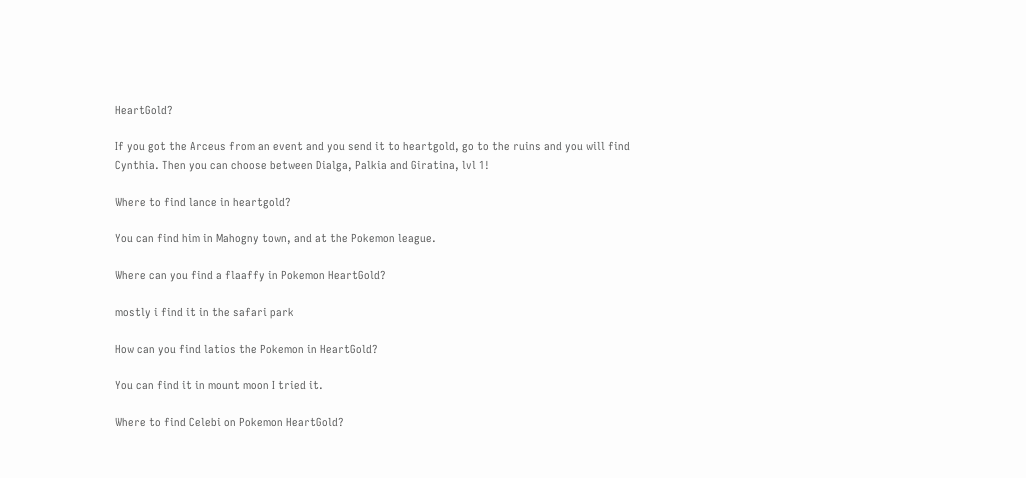HeartGold?

If you got the Arceus from an event and you send it to heartgold, go to the ruins and you will find Cynthia. Then you can choose between Dialga, Palkia and Giratina, lvl 1!

Where to find lance in heartgold?

You can find him in Mahogny town, and at the Pokemon league.

Where can you find a flaaffy in Pokemon HeartGold?

mostly i find it in the safari park

How can you find latios the Pokemon in HeartGold?

You can find it in mount moon I tried it.

Where to find Celebi on Pokemon HeartGold?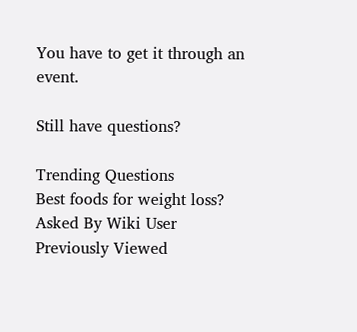You have to get it through an event.

Still have questions?

Trending Questions
Best foods for weight loss? Asked By Wiki User
Previously Viewed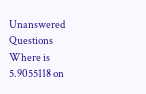Unanswered Questions
Where is 5.9055118 on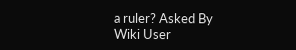a ruler? Asked By Wiki User